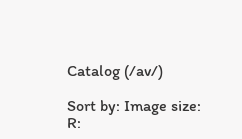Catalog (/av/)

Sort by: Image size:
R: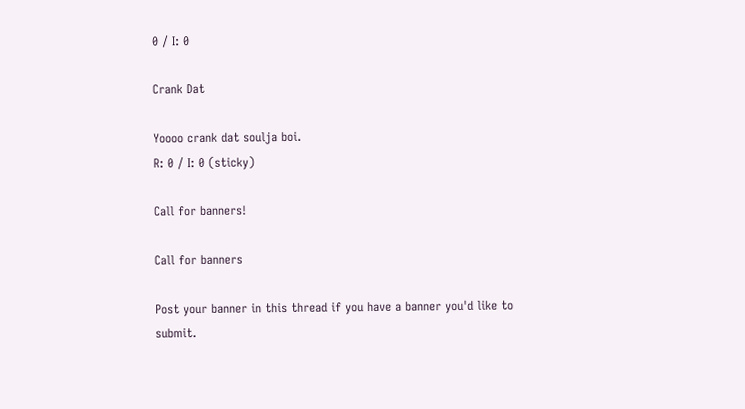0 / I: 0

Crank Dat

Yoooo crank dat soulja boi.
R: 0 / I: 0 (sticky)

Call for banners!

Call for banners

Post your banner in this thread if you have a banner you'd like to submit.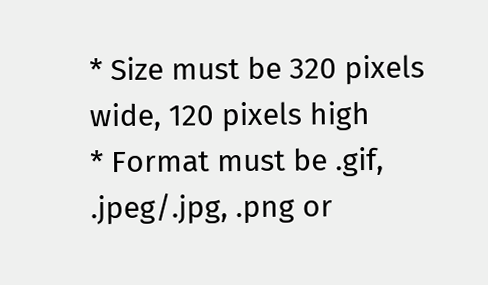* Size must be 320 pixels wide, 120 pixels high
* Format must be .gif, .jpeg/.jpg, .png or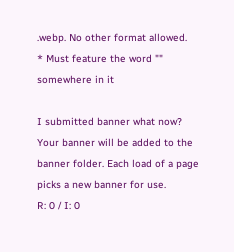.webp. No other format allowed.
* Must feature the word "" somewhere in it

I submitted banner what now?
Your banner will be added to the banner folder. Each load of a page picks a new banner for use.
R: 0 / I: 0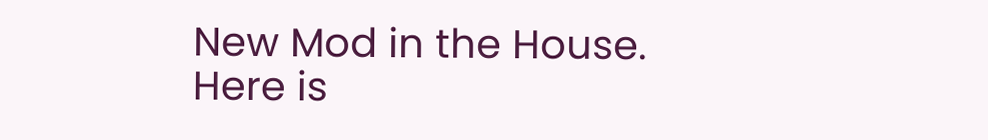New Mod in the House. Here is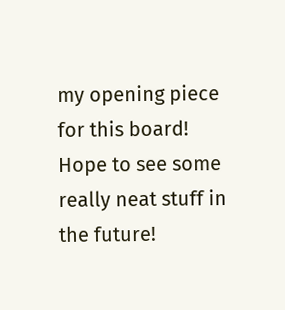my opening piece for this board! Hope to see some really neat stuff in the future!